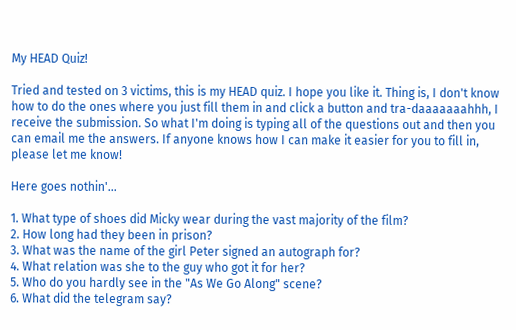My HEAD Quiz!

Tried and tested on 3 victims, this is my HEAD quiz. I hope you like it. Thing is, I don't know how to do the ones where you just fill them in and click a button and tra-daaaaaaahhh, I receive the submission. So what I'm doing is typing all of the questions out and then you can email me the answers. If anyone knows how I can make it easier for you to fill in, please let me know!

Here goes nothin'...

1. What type of shoes did Micky wear during the vast majority of the film?
2. How long had they been in prison?
3. What was the name of the girl Peter signed an autograph for?
4. What relation was she to the guy who got it for her?
5. Who do you hardly see in the "As We Go Along" scene?
6. What did the telegram say?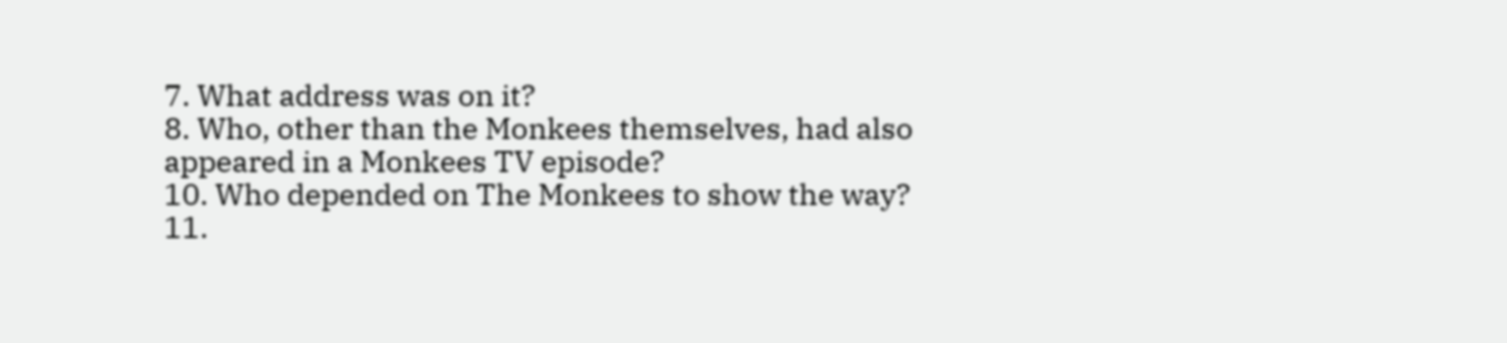7. What address was on it?
8. Who, other than the Monkees themselves, had also appeared in a Monkees TV episode?
10. Who depended on The Monkees to show the way?
11.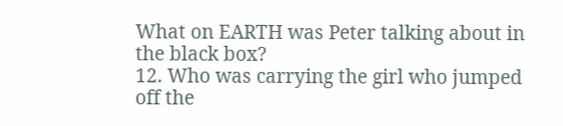What on EARTH was Peter talking about in the black box?
12. Who was carrying the girl who jumped off the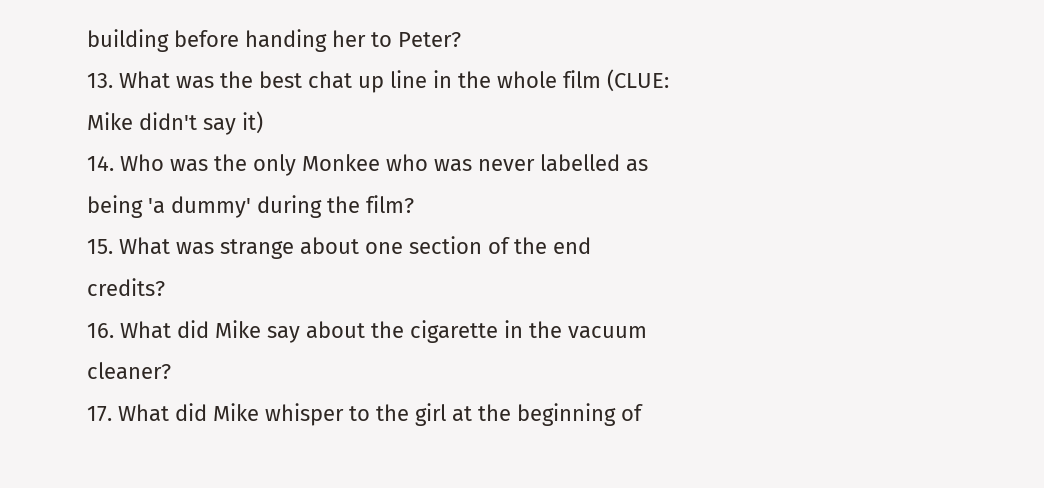building before handing her to Peter?
13. What was the best chat up line in the whole film (CLUE: Mike didn't say it)
14. Who was the only Monkee who was never labelled as being 'a dummy' during the film?
15. What was strange about one section of the end credits?
16. What did Mike say about the cigarette in the vacuum cleaner?
17. What did Mike whisper to the girl at the beginning of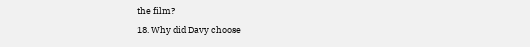the film?
18. Why did Davy choose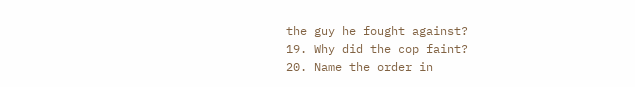the guy he fought against?
19. Why did the cop faint?
20. Name the order in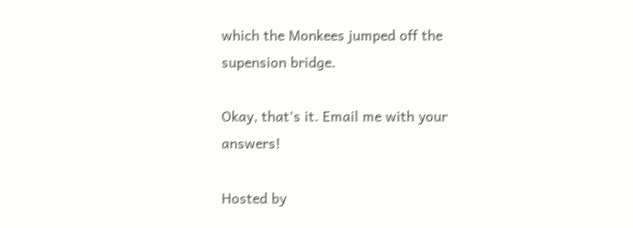which the Monkees jumped off the supension bridge.

Okay, that's it. Email me with your answers!

Hosted by